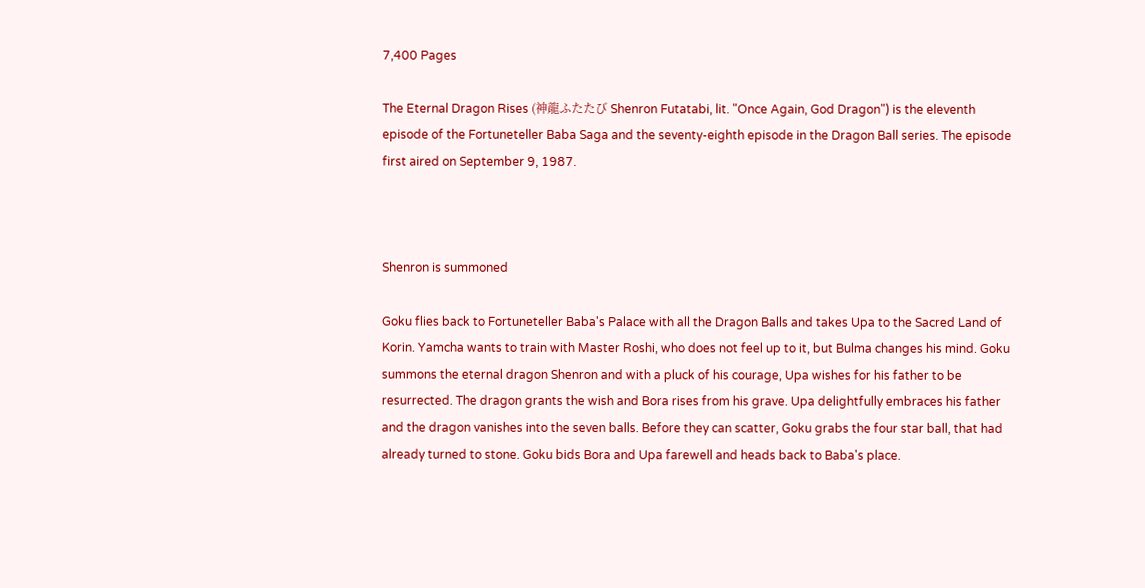7,400 Pages

The Eternal Dragon Rises (神龍ふたたび Shenron Futatabi, lit. "Once Again, God Dragon") is the eleventh episode of the Fortuneteller Baba Saga and the seventy-eighth episode in the Dragon Ball series. The episode first aired on September 9, 1987.



Shenron is summoned

Goku flies back to Fortuneteller Baba's Palace with all the Dragon Balls and takes Upa to the Sacred Land of Korin. Yamcha wants to train with Master Roshi, who does not feel up to it, but Bulma changes his mind. Goku summons the eternal dragon Shenron and with a pluck of his courage, Upa wishes for his father to be resurrected. The dragon grants the wish and Bora rises from his grave. Upa delightfully embraces his father and the dragon vanishes into the seven balls. Before they can scatter, Goku grabs the four star ball, that had already turned to stone. Goku bids Bora and Upa farewell and heads back to Baba's place.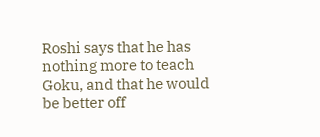Roshi says that he has nothing more to teach Goku, and that he would be better off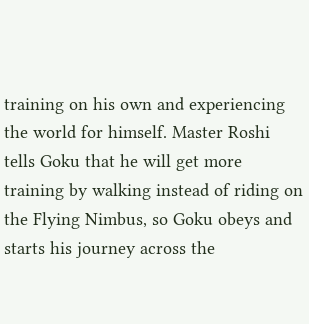training on his own and experiencing the world for himself. Master Roshi tells Goku that he will get more training by walking instead of riding on the Flying Nimbus, so Goku obeys and starts his journey across the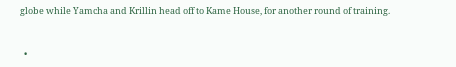globe while Yamcha and Krillin head off to Kame House, for another round of training.


  •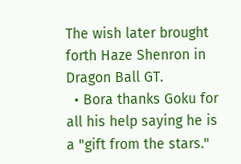The wish later brought forth Haze Shenron in Dragon Ball GT.
  • Bora thanks Goku for all his help saying he is a "gift from the stars."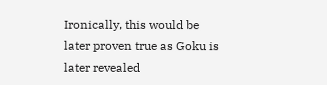Ironically, this would be later proven true as Goku is later revealed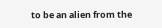to be an alien from the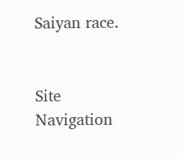Saiyan race.


Site Navigation